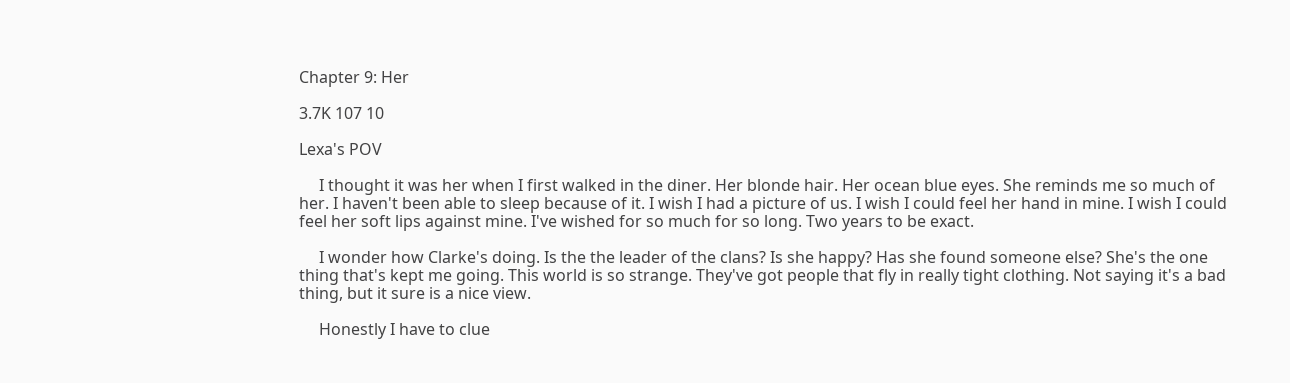Chapter 9: Her

3.7K 107 10

Lexa's POV

     I thought it was her when I first walked in the diner. Her blonde hair. Her ocean blue eyes. She reminds me so much of her. I haven't been able to sleep because of it. I wish I had a picture of us. I wish I could feel her hand in mine. I wish I could feel her soft lips against mine. I've wished for so much for so long. Two years to be exact.

     I wonder how Clarke's doing. Is the the leader of the clans? Is she happy? Has she found someone else? She's the one thing that's kept me going. This world is so strange. They've got people that fly in really tight clothing. Not saying it's a bad thing, but it sure is a nice view.

     Honestly I have to clue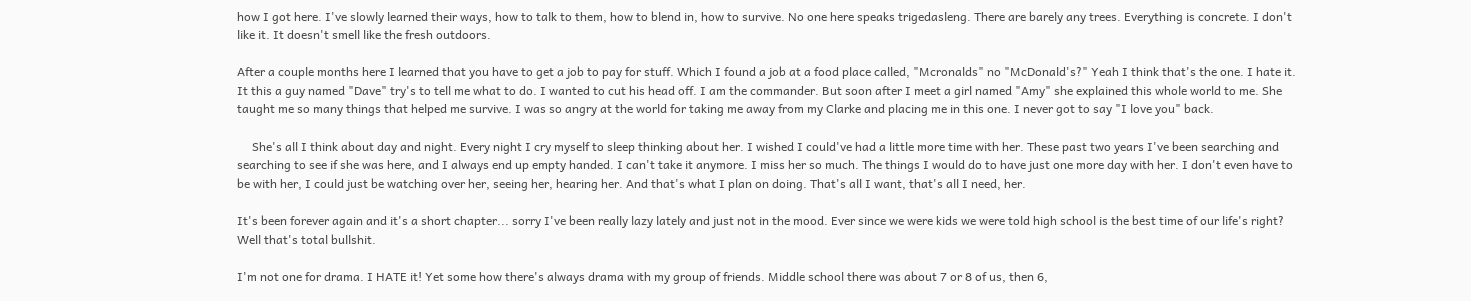how I got here. I've slowly learned their ways, how to talk to them, how to blend in, how to survive. No one here speaks trigedasleng. There are barely any trees. Everything is concrete. I don't like it. It doesn't smell like the fresh outdoors.

After a couple months here I learned that you have to get a job to pay for stuff. Which I found a job at a food place called, "Mcronalds" no "McDonald's?" Yeah I think that's the one. I hate it. It this a guy named "Dave" try's to tell me what to do. I wanted to cut his head off. I am the commander. But soon after I meet a girl named "Amy" she explained this whole world to me. She taught me so many things that helped me survive. I was so angry at the world for taking me away from my Clarke and placing me in this one. I never got to say "I love you" back.

     She's all I think about day and night. Every night I cry myself to sleep thinking about her. I wished I could've had a little more time with her. These past two years I've been searching and searching to see if she was here, and I always end up empty handed. I can't take it anymore. I miss her so much. The things I would do to have just one more day with her. I don't even have to be with her, I could just be watching over her, seeing her, hearing her. And that's what I plan on doing. That's all I want, that's all I need, her.

It's been forever again and it's a short chapter... sorry I've been really lazy lately and just not in the mood. Ever since we were kids we were told high school is the best time of our life's right? Well that's total bullshit.

I'm not one for drama. I HATE it! Yet some how there's always drama with my group of friends. Middle school there was about 7 or 8 of us, then 6,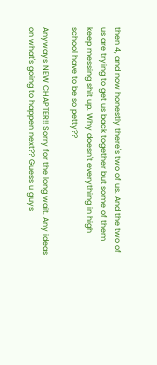then 4, and now honestly there's two of us. And the two of us are trying to get us back together but some of them keep messing shit up. Why doesn't everything in high school have to be so petty??

Anyways NEW CHAPTER!! Sorry for the long wait. Any ideas on what's going to happen next?? Guess u guys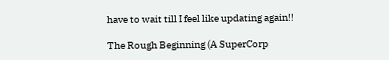have to wait till I feel like updating again!!

The Rough Beginning (A SuperCorp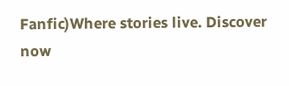Fanfic)Where stories live. Discover now